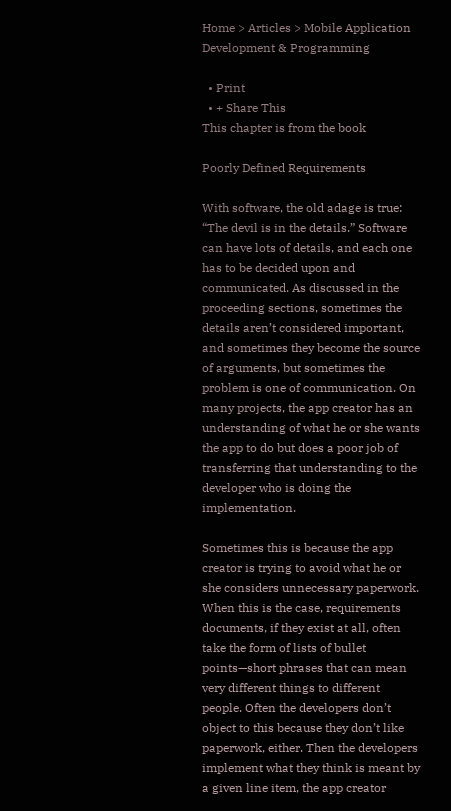Home > Articles > Mobile Application Development & Programming

  • Print
  • + Share This
This chapter is from the book

Poorly Defined Requirements

With software, the old adage is true: “The devil is in the details.” Software can have lots of details, and each one has to be decided upon and communicated. As discussed in the proceeding sections, sometimes the details aren’t considered important, and sometimes they become the source of arguments, but sometimes the problem is one of communication. On many projects, the app creator has an understanding of what he or she wants the app to do but does a poor job of transferring that understanding to the developer who is doing the implementation.

Sometimes this is because the app creator is trying to avoid what he or she considers unnecessary paperwork. When this is the case, requirements documents, if they exist at all, often take the form of lists of bullet points—short phrases that can mean very different things to different people. Often the developers don’t object to this because they don’t like paperwork, either. Then the developers implement what they think is meant by a given line item, the app creator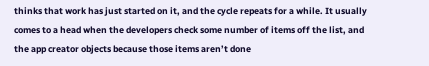thinks that work has just started on it, and the cycle repeats for a while. It usually comes to a head when the developers check some number of items off the list, and the app creator objects because those items aren’t done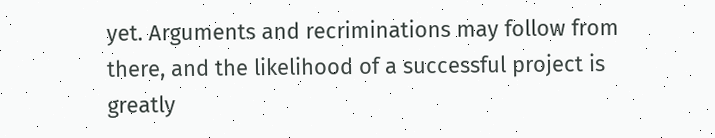yet. Arguments and recriminations may follow from there, and the likelihood of a successful project is greatly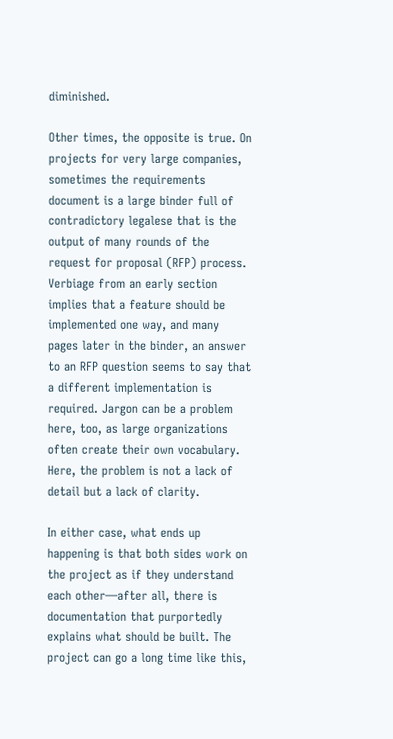diminished.

Other times, the opposite is true. On projects for very large companies, sometimes the requirements document is a large binder full of contradictory legalese that is the output of many rounds of the request for proposal (RFP) process. Verbiage from an early section implies that a feature should be implemented one way, and many pages later in the binder, an answer to an RFP question seems to say that a different implementation is required. Jargon can be a problem here, too, as large organizations often create their own vocabulary. Here, the problem is not a lack of detail but a lack of clarity.

In either case, what ends up happening is that both sides work on the project as if they understand each other—after all, there is documentation that purportedly explains what should be built. The project can go a long time like this,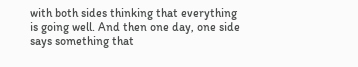with both sides thinking that everything is going well. And then one day, one side says something that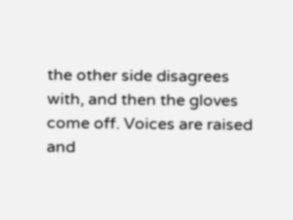the other side disagrees with, and then the gloves come off. Voices are raised and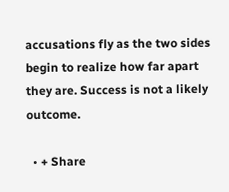accusations fly as the two sides begin to realize how far apart they are. Success is not a likely outcome.

  • + Share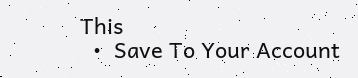This
  •  Save To Your Account